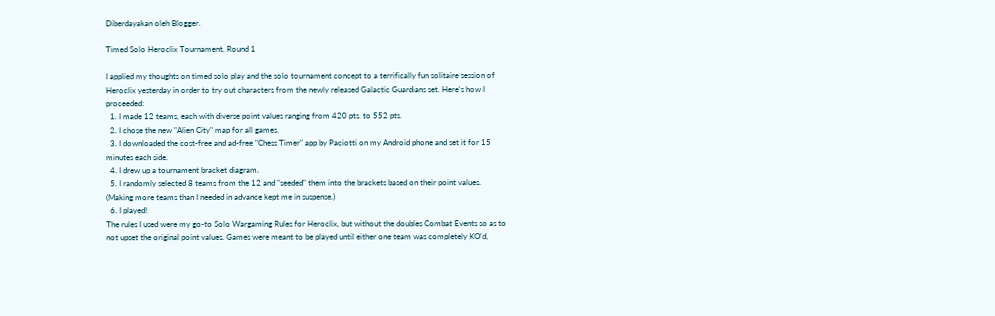Diberdayakan oleh Blogger.

Timed Solo Heroclix Tournament, Round 1

I applied my thoughts on timed solo play and the solo tournament concept to a terrifically fun solitaire session of Heroclix yesterday in order to try out characters from the newly released Galactic Guardians set. Here's how I proceeded:
  1. I made 12 teams, each with diverse point values ranging from 420 pts. to 552 pts.
  2. I chose the new "Alien City" map for all games.
  3. I downloaded the cost-free and ad-free "Chess Timer" app by Paciotti on my Android phone and set it for 15 minutes each side.
  4. I drew up a tournament bracket diagram.
  5. I randomly selected 8 teams from the 12 and "seeded" them into the brackets based on their point values. (Making more teams than I needed in advance kept me in suspense.)
  6. I played!
The rules I used were my go-to Solo Wargaming Rules for Heroclix, but without the doubles Combat Events so as to not upset the original point values. Games were meant to be played until either one team was completely KO'd,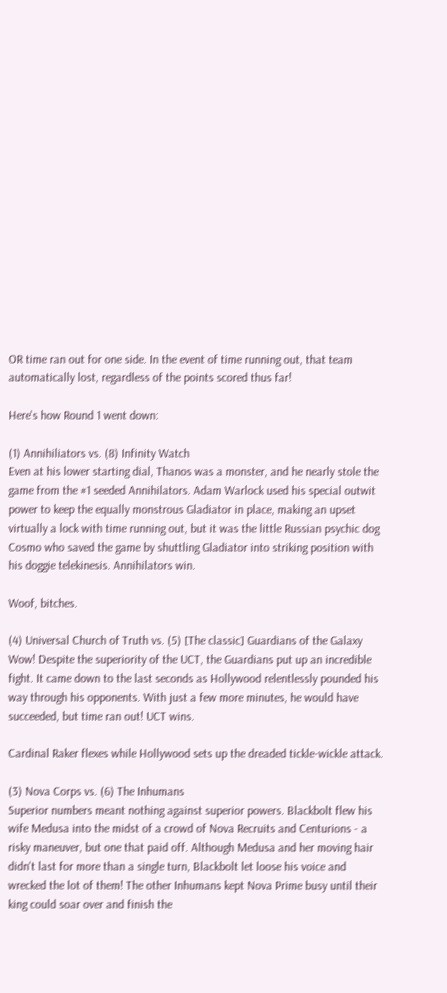OR time ran out for one side. In the event of time running out, that team automatically lost, regardless of the points scored thus far!

Here's how Round 1 went down:

(1) Annihiliators vs. (8) Infinity Watch
Even at his lower starting dial, Thanos was a monster, and he nearly stole the game from the #1 seeded Annihilators. Adam Warlock used his special outwit power to keep the equally monstrous Gladiator in place, making an upset virtually a lock with time running out, but it was the little Russian psychic dog Cosmo who saved the game by shuttling Gladiator into striking position with his doggie telekinesis. Annihilators win.

Woof, bitches.

(4) Universal Church of Truth vs. (5) [The classic] Guardians of the Galaxy
Wow! Despite the superiority of the UCT, the Guardians put up an incredible fight. It came down to the last seconds as Hollywood relentlessly pounded his way through his opponents. With just a few more minutes, he would have succeeded, but time ran out! UCT wins.

Cardinal Raker flexes while Hollywood sets up the dreaded tickle-wickle attack.

(3) Nova Corps vs. (6) The Inhumans
Superior numbers meant nothing against superior powers. Blackbolt flew his wife Medusa into the midst of a crowd of Nova Recruits and Centurions - a risky maneuver, but one that paid off. Although Medusa and her moving hair didn't last for more than a single turn, Blackbolt let loose his voice and wrecked the lot of them! The other Inhumans kept Nova Prime busy until their king could soar over and finish the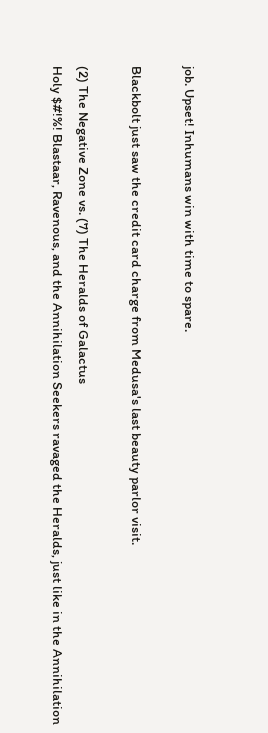job. Upset! Inhumans win with time to spare.

Blackbolt just saw the credit card charge from Medusa's last beauty parlor visit.

(2) The Negative Zone vs. (7) The Heralds of Galactus
Holy $#!%! Blastaar, Ravenous, and the Annihilation Seekers ravaged the Heralds, just like in the Annihilation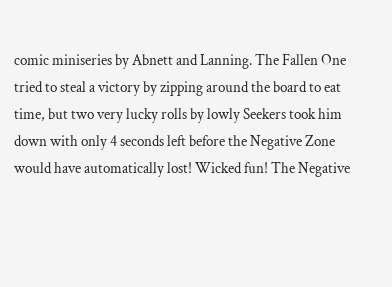comic miniseries by Abnett and Lanning. The Fallen One tried to steal a victory by zipping around the board to eat time, but two very lucky rolls by lowly Seekers took him down with only 4 seconds left before the Negative Zone would have automatically lost! Wicked fun! The Negative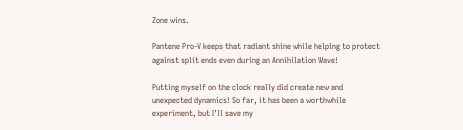Zone wins.

Pantene Pro-V keeps that radiant shine while helping to protect against split ends even during an Annihilation Wave!

Putting myself on the clock really did create new and unexpected dynamics! So far, it has been a worthwhile experiment, but I'll save my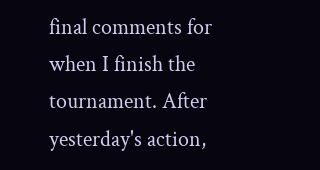final comments for when I finish the tournament. After yesterday's action,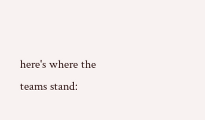here's where the teams stand: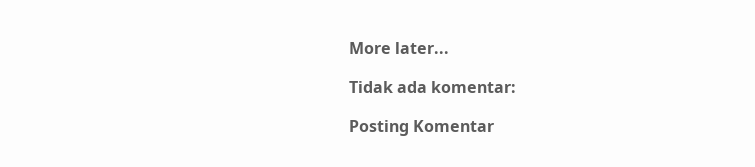More later...

Tidak ada komentar:

Posting Komentar